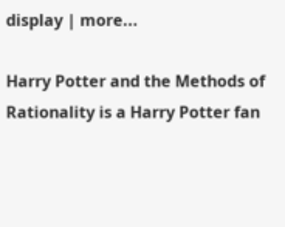display | more...

Harry Potter and the Methods of Rationality is a Harry Potter fan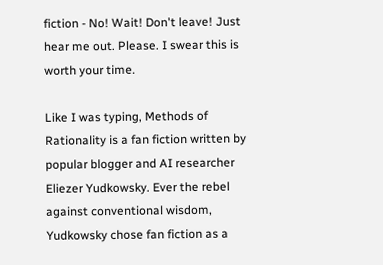fiction - No! Wait! Don't leave! Just hear me out. Please. I swear this is worth your time.

Like I was typing, Methods of Rationality is a fan fiction written by popular blogger and AI researcher Eliezer Yudkowsky. Ever the rebel against conventional wisdom, Yudkowsky chose fan fiction as a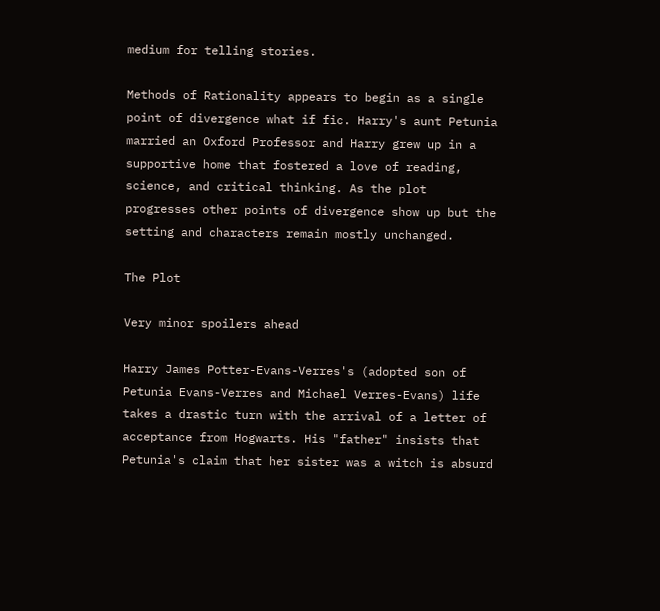medium for telling stories.

Methods of Rationality appears to begin as a single point of divergence what if fic. Harry's aunt Petunia married an Oxford Professor and Harry grew up in a supportive home that fostered a love of reading, science, and critical thinking. As the plot progresses other points of divergence show up but the setting and characters remain mostly unchanged.

The Plot

Very minor spoilers ahead

Harry James Potter-Evans-Verres's (adopted son of Petunia Evans-Verres and Michael Verres-Evans) life takes a drastic turn with the arrival of a letter of acceptance from Hogwarts. His "father" insists that Petunia's claim that her sister was a witch is absurd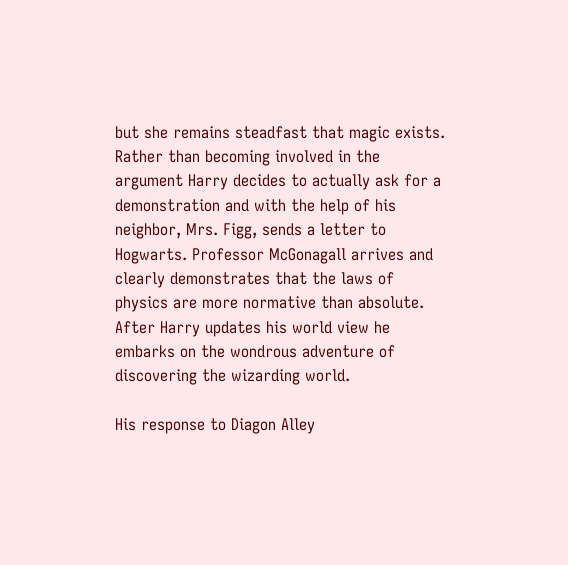but she remains steadfast that magic exists. Rather than becoming involved in the argument Harry decides to actually ask for a demonstration and with the help of his neighbor, Mrs. Figg, sends a letter to Hogwarts. Professor McGonagall arrives and clearly demonstrates that the laws of physics are more normative than absolute. After Harry updates his world view he embarks on the wondrous adventure of discovering the wizarding world.

His response to Diagon Alley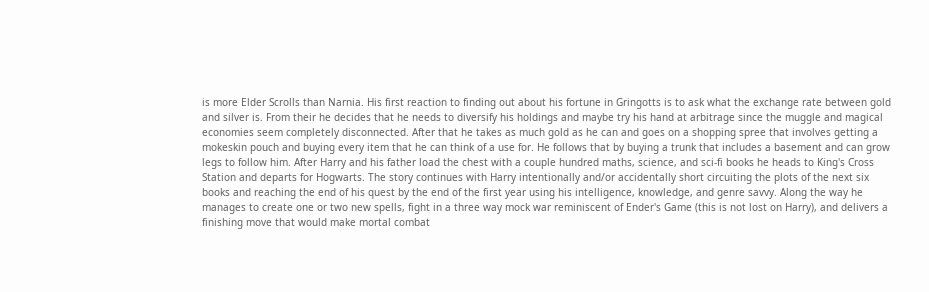is more Elder Scrolls than Narnia. His first reaction to finding out about his fortune in Gringotts is to ask what the exchange rate between gold and silver is. From their he decides that he needs to diversify his holdings and maybe try his hand at arbitrage since the muggle and magical economies seem completely disconnected. After that he takes as much gold as he can and goes on a shopping spree that involves getting a mokeskin pouch and buying every item that he can think of a use for. He follows that by buying a trunk that includes a basement and can grow legs to follow him. After Harry and his father load the chest with a couple hundred maths, science, and sci-fi books he heads to King's Cross Station and departs for Hogwarts. The story continues with Harry intentionally and/or accidentally short circuiting the plots of the next six books and reaching the end of his quest by the end of the first year using his intelligence, knowledge, and genre savvy. Along the way he manages to create one or two new spells, fight in a three way mock war reminiscent of Ender's Game (this is not lost on Harry), and delivers a finishing move that would make mortal combat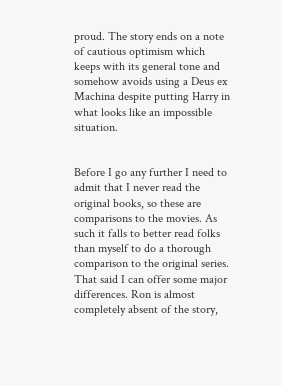proud. The story ends on a note of cautious optimism which keeps with its general tone and somehow avoids using a Deus ex Machina despite putting Harry in what looks like an impossible situation.


Before I go any further I need to admit that I never read the original books, so these are comparisons to the movies. As such it falls to better read folks than myself to do a thorough comparison to the original series. That said I can offer some major differences. Ron is almost completely absent of the story,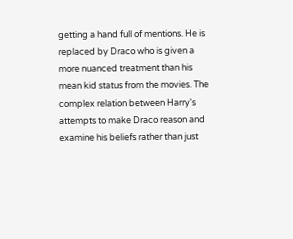getting a hand full of mentions. He is replaced by Draco who is given a more nuanced treatment than his mean kid status from the movies. The complex relation between Harry's attempts to make Draco reason and examine his beliefs rather than just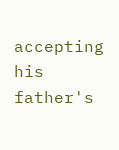accepting his father's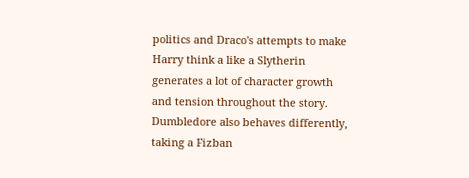politics and Draco's attempts to make Harry think a like a Slytherin generates a lot of character growth and tension throughout the story. Dumbledore also behaves differently, taking a Fizban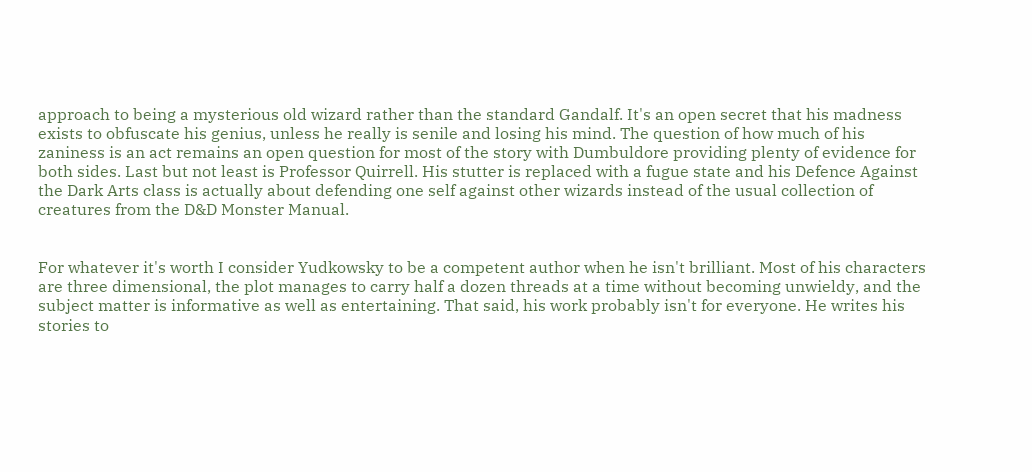approach to being a mysterious old wizard rather than the standard Gandalf. It's an open secret that his madness exists to obfuscate his genius, unless he really is senile and losing his mind. The question of how much of his zaniness is an act remains an open question for most of the story with Dumbuldore providing plenty of evidence for both sides. Last but not least is Professor Quirrell. His stutter is replaced with a fugue state and his Defence Against the Dark Arts class is actually about defending one self against other wizards instead of the usual collection of creatures from the D&D Monster Manual.


For whatever it's worth I consider Yudkowsky to be a competent author when he isn't brilliant. Most of his characters are three dimensional, the plot manages to carry half a dozen threads at a time without becoming unwieldy, and the subject matter is informative as well as entertaining. That said, his work probably isn't for everyone. He writes his stories to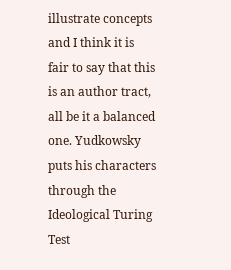illustrate concepts and I think it is fair to say that this is an author tract, all be it a balanced one. Yudkowsky puts his characters through the Ideological Turing Test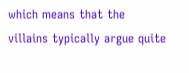which means that the villains typically argue quite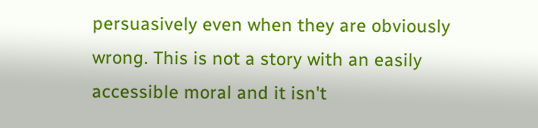persuasively even when they are obviously wrong. This is not a story with an easily accessible moral and it isn't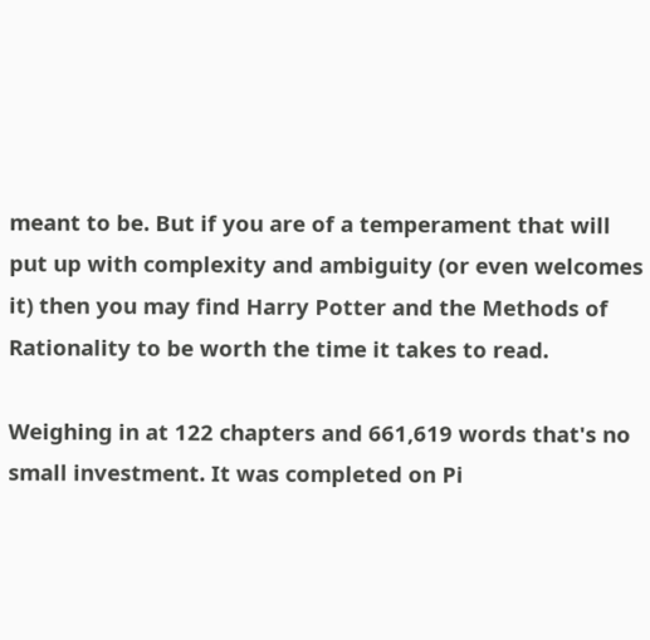meant to be. But if you are of a temperament that will put up with complexity and ambiguity (or even welcomes it) then you may find Harry Potter and the Methods of Rationality to be worth the time it takes to read.

Weighing in at 122 chapters and 661,619 words that's no small investment. It was completed on Pi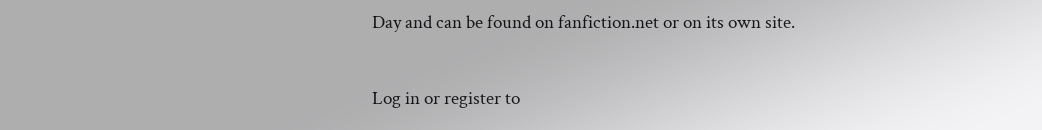Day and can be found on fanfiction.net or on its own site.

Log in or register to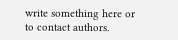write something here or to contact authors.